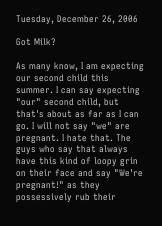Tuesday, December 26, 2006

Got Milk?

As many know, I am expecting our second child this summer. I can say expecting "our" second child, but that's about as far as I can go. I will not say "we" are pregnant. I hate that. The guys who say that always have this kind of loopy grin on their face and say "We're pregnant!" as they possessively rub their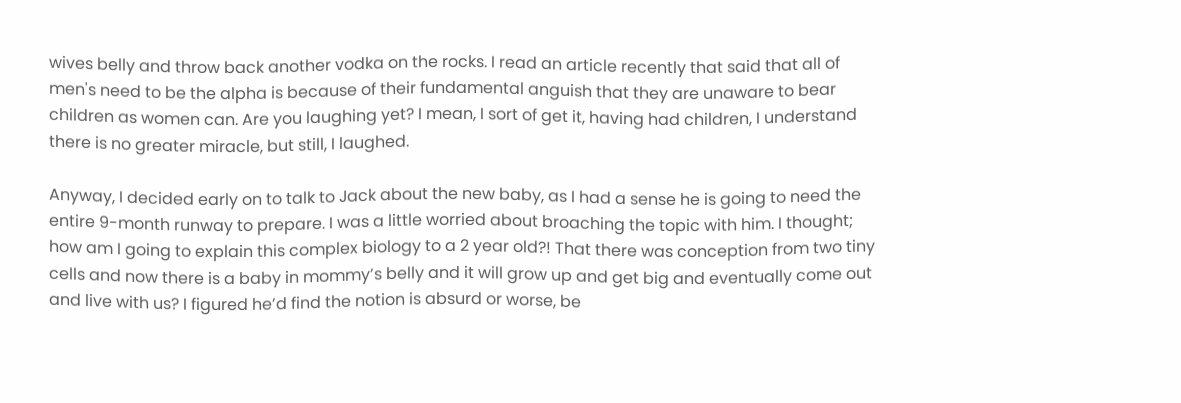wives belly and throw back another vodka on the rocks. I read an article recently that said that all of men's need to be the alpha is because of their fundamental anguish that they are unaware to bear children as women can. Are you laughing yet? I mean, I sort of get it, having had children, I understand there is no greater miracle, but still, I laughed.

Anyway, I decided early on to talk to Jack about the new baby, as I had a sense he is going to need the entire 9-month runway to prepare. I was a little worried about broaching the topic with him. I thought; how am I going to explain this complex biology to a 2 year old?! That there was conception from two tiny cells and now there is a baby in mommy’s belly and it will grow up and get big and eventually come out and live with us? I figured he’d find the notion is absurd or worse, be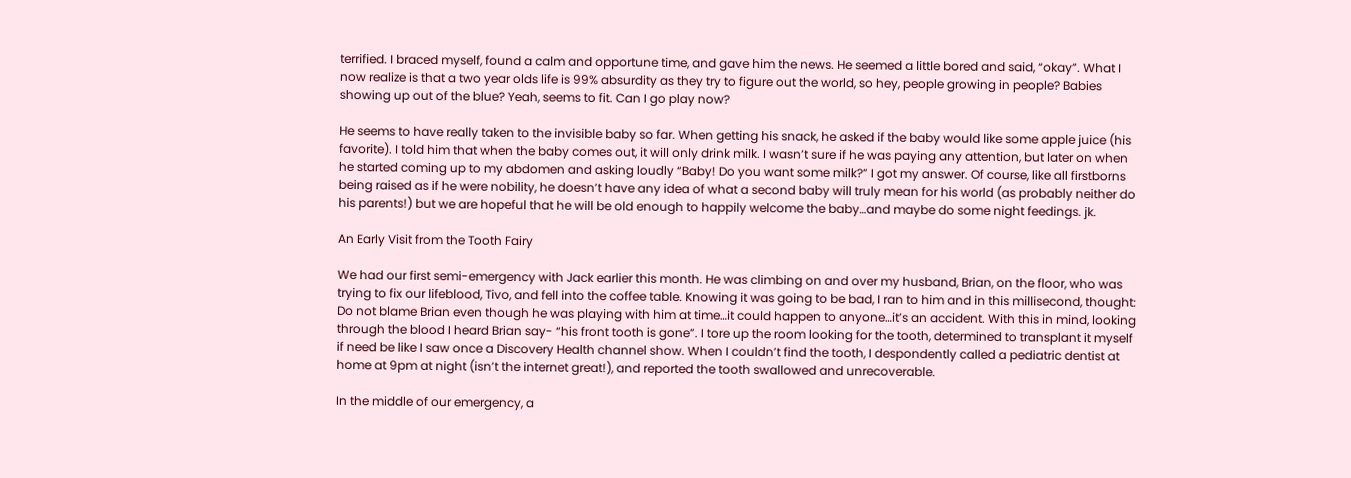terrified. I braced myself, found a calm and opportune time, and gave him the news. He seemed a little bored and said, “okay”. What I now realize is that a two year olds life is 99% absurdity as they try to figure out the world, so hey, people growing in people? Babies showing up out of the blue? Yeah, seems to fit. Can I go play now?

He seems to have really taken to the invisible baby so far. When getting his snack, he asked if the baby would like some apple juice (his favorite). I told him that when the baby comes out, it will only drink milk. I wasn’t sure if he was paying any attention, but later on when he started coming up to my abdomen and asking loudly “Baby! Do you want some milk?” I got my answer. Of course, like all firstborns being raised as if he were nobility, he doesn’t have any idea of what a second baby will truly mean for his world (as probably neither do his parents!) but we are hopeful that he will be old enough to happily welcome the baby…and maybe do some night feedings. jk.

An Early Visit from the Tooth Fairy

We had our first semi-emergency with Jack earlier this month. He was climbing on and over my husband, Brian, on the floor, who was trying to fix our lifeblood, Tivo, and fell into the coffee table. Knowing it was going to be bad, I ran to him and in this millisecond, thought: Do not blame Brian even though he was playing with him at time…it could happen to anyone…it’s an accident. With this in mind, looking through the blood I heard Brian say- “his front tooth is gone”. I tore up the room looking for the tooth, determined to transplant it myself if need be like I saw once a Discovery Health channel show. When I couldn’t find the tooth, I despondently called a pediatric dentist at home at 9pm at night (isn’t the internet great!), and reported the tooth swallowed and unrecoverable.

In the middle of our emergency, a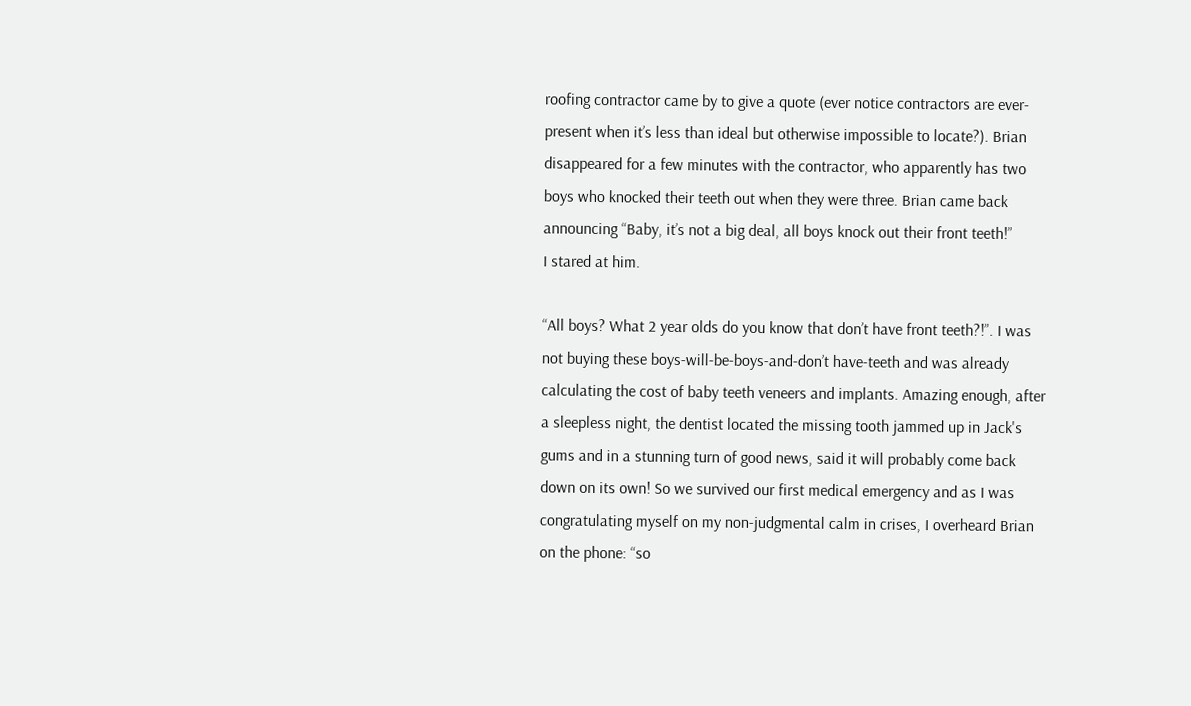roofing contractor came by to give a quote (ever notice contractors are ever-present when it’s less than ideal but otherwise impossible to locate?). Brian disappeared for a few minutes with the contractor, who apparently has two boys who knocked their teeth out when they were three. Brian came back announcing “Baby, it’s not a big deal, all boys knock out their front teeth!”
I stared at him.

“All boys? What 2 year olds do you know that don’t have front teeth?!”. I was not buying these boys-will-be-boys-and-don’t have-teeth and was already calculating the cost of baby teeth veneers and implants. Amazing enough, after a sleepless night, the dentist located the missing tooth jammed up in Jack's gums and in a stunning turn of good news, said it will probably come back down on its own! So we survived our first medical emergency and as I was congratulating myself on my non-judgmental calm in crises, I overheard Brian on the phone: “so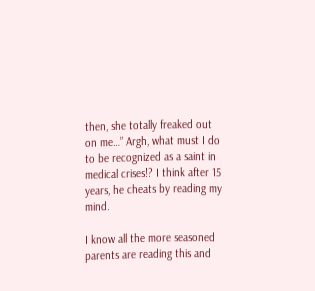then, she totally freaked out on me…” Argh, what must I do to be recognized as a saint in medical crises!? I think after 15 years, he cheats by reading my mind.

I know all the more seasoned parents are reading this and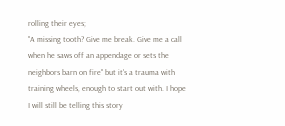rolling their eyes;
"A missing tooth? Give me break. Give me a call when he saws off an appendage or sets the neighbors barn on fire" but it's a trauma with training wheels, enough to start out with. I hope I will still be telling this story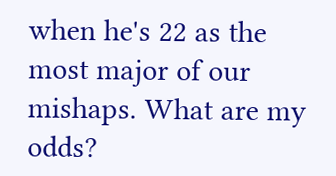when he's 22 as the most major of our mishaps. What are my odds?